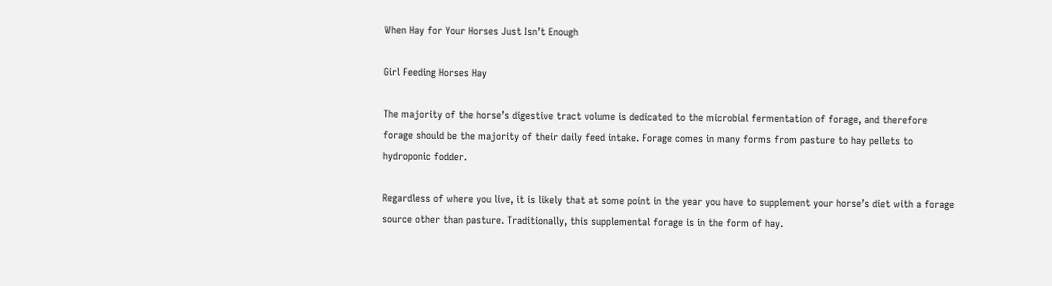When Hay for Your Horses Just Isn’t Enough

Girl Feeding Horses Hay

The majority of the horse’s digestive tract volume is dedicated to the microbial fermentation of forage, and therefore forage should be the majority of their daily feed intake. Forage comes in many forms from pasture to hay pellets to hydroponic fodder.

Regardless of where you live, it is likely that at some point in the year you have to supplement your horse’s diet with a forage source other than pasture. Traditionally, this supplemental forage is in the form of hay.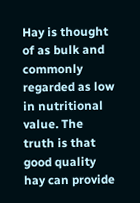Hay is thought of as bulk and commonly regarded as low in nutritional value. The truth is that good quality hay can provide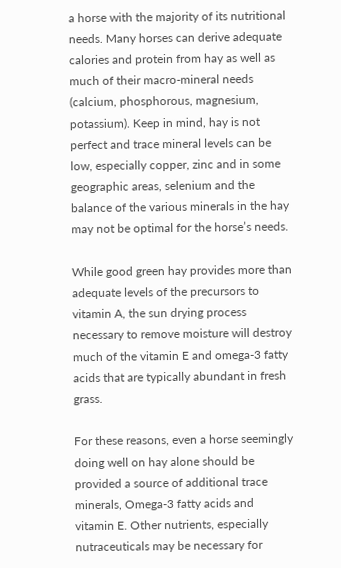a horse with the majority of its nutritional needs. Many horses can derive adequate calories and protein from hay as well as much of their macro-mineral needs (calcium, phosphorous, magnesium, potassium). Keep in mind, hay is not perfect and trace mineral levels can be low, especially copper, zinc and in some geographic areas, selenium and the balance of the various minerals in the hay may not be optimal for the horse’s needs.

While good green hay provides more than adequate levels of the precursors to vitamin A, the sun drying process necessary to remove moisture will destroy much of the vitamin E and omega-3 fatty acids that are typically abundant in fresh grass.

For these reasons, even a horse seemingly doing well on hay alone should be provided a source of additional trace minerals, Omega-3 fatty acids and vitamin E. Other nutrients, especially nutraceuticals may be necessary for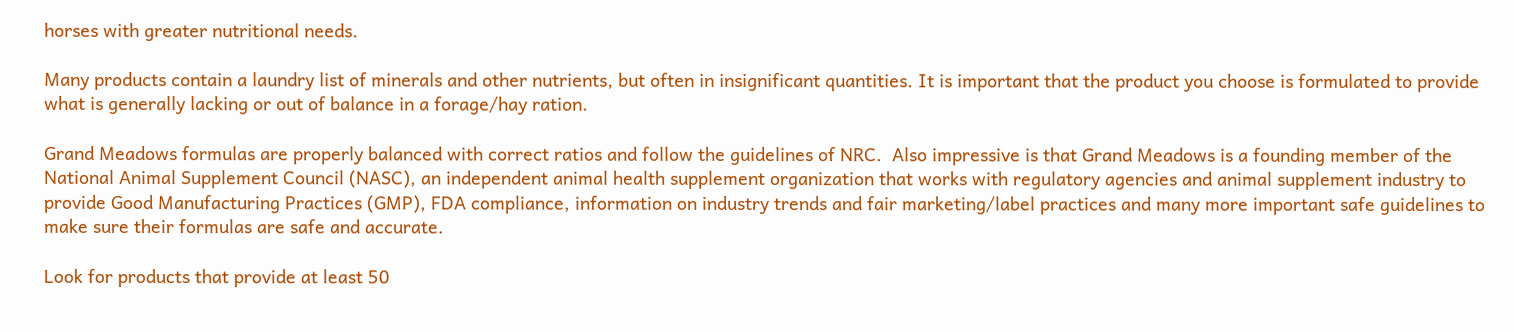horses with greater nutritional needs.

Many products contain a laundry list of minerals and other nutrients, but often in insignificant quantities. It is important that the product you choose is formulated to provide what is generally lacking or out of balance in a forage/hay ration.

Grand Meadows formulas are properly balanced with correct ratios and follow the guidelines of NRC.  Also impressive is that Grand Meadows is a founding member of the National Animal Supplement Council (NASC), an independent animal health supplement organization that works with regulatory agencies and animal supplement industry to provide Good Manufacturing Practices (GMP), FDA compliance, information on industry trends and fair marketing/label practices and many more important safe guidelines to make sure their formulas are safe and accurate.

Look for products that provide at least 50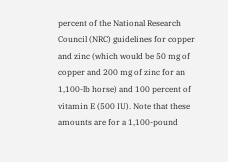percent of the National Research Council (NRC) guidelines for copper and zinc (which would be 50 mg of copper and 200 mg of zinc for an 1,100-lb horse) and 100 percent of vitamin E (500 IU). Note that these amounts are for a 1,100-pound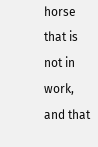horse that is not in work, and that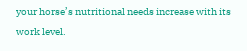your horse’s nutritional needs increase with its work level.